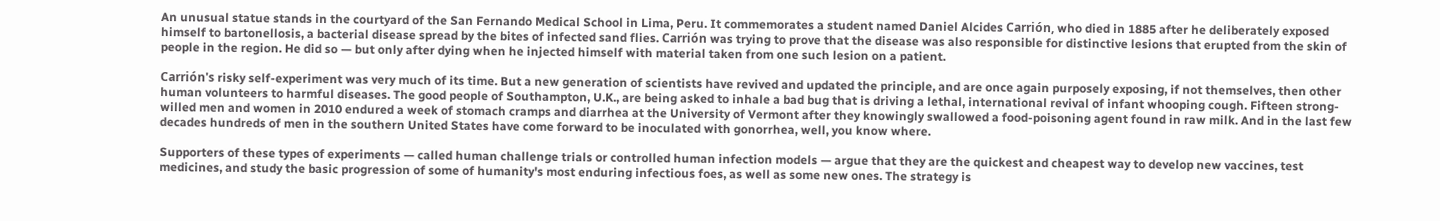An unusual statue stands in the courtyard of the San Fernando Medical School in Lima, Peru. It commemorates a student named Daniel Alcides Carrión, who died in 1885 after he deliberately exposed himself to bartonellosis, a bacterial disease spread by the bites of infected sand flies. Carrión was trying to prove that the disease was also responsible for distinctive lesions that erupted from the skin of people in the region. He did so — but only after dying when he injected himself with material taken from one such lesion on a patient.

Carrión's risky self-experiment was very much of its time. But a new generation of scientists have revived and updated the principle, and are once again purposely exposing, if not themselves, then other human volunteers to harmful diseases. The good people of Southampton, U.K., are being asked to inhale a bad bug that is driving a lethal, international revival of infant whooping cough. Fifteen strong-willed men and women in 2010 endured a week of stomach cramps and diarrhea at the University of Vermont after they knowingly swallowed a food-poisoning agent found in raw milk. And in the last few decades hundreds of men in the southern United States have come forward to be inoculated with gonorrhea, well, you know where.

Supporters of these types of experiments — called human challenge trials or controlled human infection models — argue that they are the quickest and cheapest way to develop new vaccines, test medicines, and study the basic progression of some of humanity's most enduring infectious foes, as well as some new ones. The strategy is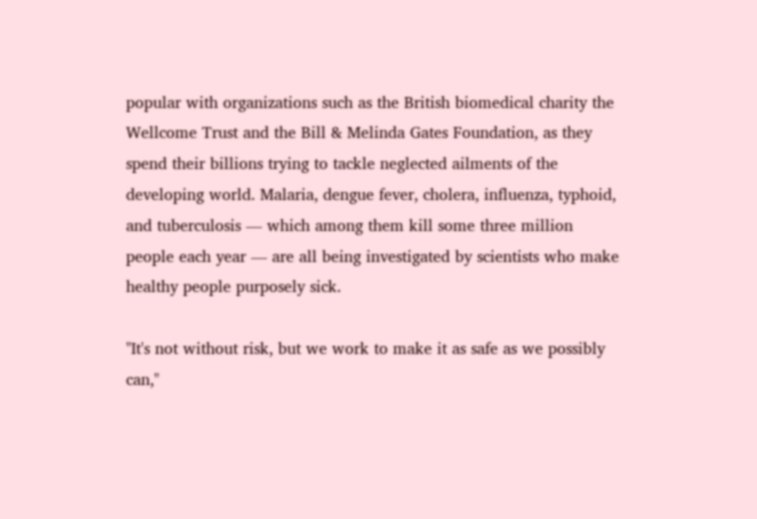popular with organizations such as the British biomedical charity the Wellcome Trust and the Bill & Melinda Gates Foundation, as they spend their billions trying to tackle neglected ailments of the developing world. Malaria, dengue fever, cholera, influenza, typhoid, and tuberculosis — which among them kill some three million people each year — are all being investigated by scientists who make healthy people purposely sick.

"It's not without risk, but we work to make it as safe as we possibly can,"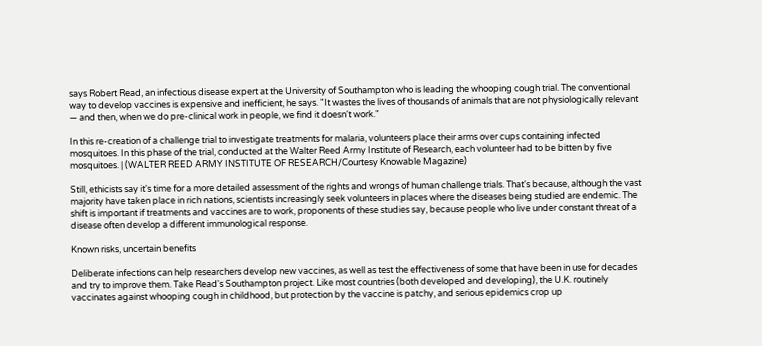says Robert Read, an infectious disease expert at the University of Southampton who is leading the whooping cough trial. The conventional way to develop vaccines is expensive and inefficient, he says. "It wastes the lives of thousands of animals that are not physiologically relevant — and then, when we do pre-clinical work in people, we find it doesn't work."

In this re-creation of a challenge trial to investigate treatments for malaria, volunteers place their arms over cups containing infected mosquitoes. In this phase of the trial, conducted at the Walter Reed Army Institute of Research, each volunteer had to be bitten by five mosquitoes. | (WALTER REED ARMY INSTITUTE OF RESEARCH/Courtesy Knowable Magazine)

Still, ethicists say it's time for a more detailed assessment of the rights and wrongs of human challenge trials. That's because, although the vast majority have taken place in rich nations, scientists increasingly seek volunteers in places where the diseases being studied are endemic. The shift is important if treatments and vaccines are to work, proponents of these studies say, because people who live under constant threat of a disease often develop a different immunological response.

Known risks, uncertain benefits

Deliberate infections can help researchers develop new vaccines, as well as test the effectiveness of some that have been in use for decades and try to improve them. Take Read's Southampton project. Like most countries (both developed and developing), the U.K. routinely vaccinates against whooping cough in childhood, but protection by the vaccine is patchy, and serious epidemics crop up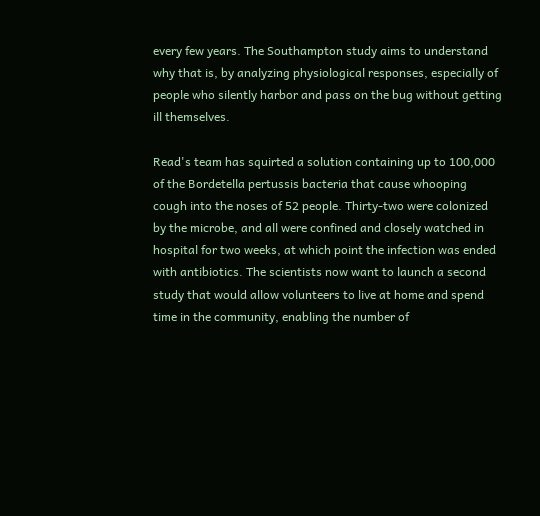every few years. The Southampton study aims to understand why that is, by analyzing physiological responses, especially of people who silently harbor and pass on the bug without getting ill themselves.

Read's team has squirted a solution containing up to 100,000 of the Bordetella pertussis bacteria that cause whooping cough into the noses of 52 people. Thirty-two were colonized by the microbe, and all were confined and closely watched in hospital for two weeks, at which point the infection was ended with antibiotics. The scientists now want to launch a second study that would allow volunteers to live at home and spend time in the community, enabling the number of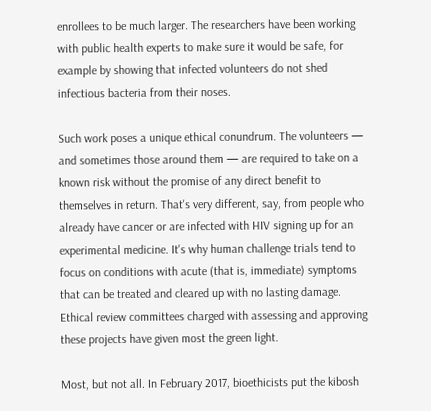enrollees to be much larger. The researchers have been working with public health experts to make sure it would be safe, for example by showing that infected volunteers do not shed infectious bacteria from their noses.

Such work poses a unique ethical conundrum. The volunteers — and sometimes those around them — are required to take on a known risk without the promise of any direct benefit to themselves in return. That's very different, say, from people who already have cancer or are infected with HIV signing up for an experimental medicine. It's why human challenge trials tend to focus on conditions with acute (that is, immediate) symptoms that can be treated and cleared up with no lasting damage. Ethical review committees charged with assessing and approving these projects have given most the green light.

Most, but not all. In February 2017, bioethicists put the kibosh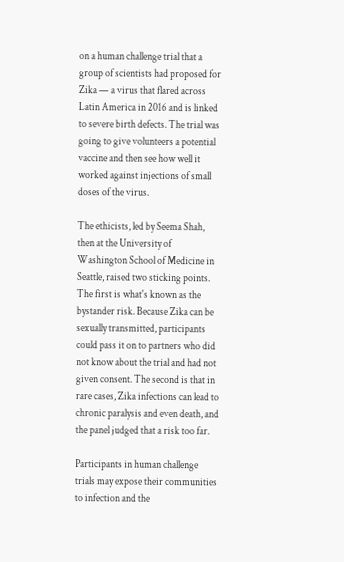on a human challenge trial that a group of scientists had proposed for Zika — a virus that flared across Latin America in 2016 and is linked to severe birth defects. The trial was going to give volunteers a potential vaccine and then see how well it worked against injections of small doses of the virus.

The ethicists, led by Seema Shah, then at the University of Washington School of Medicine in Seattle, raised two sticking points. The first is what's known as the bystander risk. Because Zika can be sexually transmitted, participants could pass it on to partners who did not know about the trial and had not given consent. The second is that in rare cases, Zika infections can lead to chronic paralysis and even death, and the panel judged that a risk too far.

Participants in human challenge trials may expose their communities to infection and the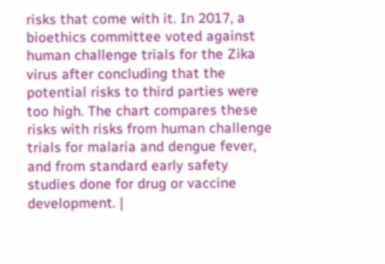risks that come with it. In 2017, a bioethics committee voted against human challenge trials for the Zika virus after concluding that the potential risks to third parties were too high. The chart compares these risks with risks from human challenge trials for malaria and dengue fever, and from standard early safety studies done for drug or vaccine development. |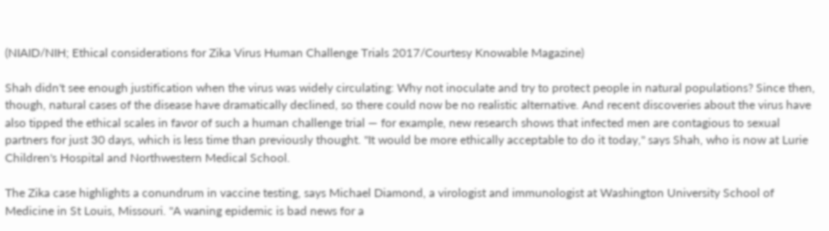(NIAID/NIH; Ethical considerations for Zika Virus Human Challenge Trials 2017/Courtesy Knowable Magazine)

Shah didn't see enough justification when the virus was widely circulating: Why not inoculate and try to protect people in natural populations? Since then, though, natural cases of the disease have dramatically declined, so there could now be no realistic alternative. And recent discoveries about the virus have also tipped the ethical scales in favor of such a human challenge trial — for example, new research shows that infected men are contagious to sexual partners for just 30 days, which is less time than previously thought. "It would be more ethically acceptable to do it today," says Shah, who is now at Lurie Children's Hospital and Northwestern Medical School.

The Zika case highlights a conundrum in vaccine testing, says Michael Diamond, a virologist and immunologist at Washington University School of Medicine in St Louis, Missouri. "A waning epidemic is bad news for a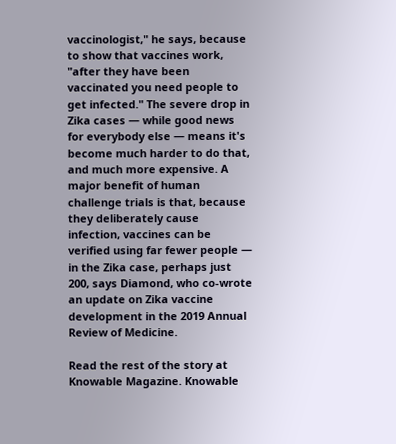vaccinologist," he says, because to show that vaccines work, "after they have been vaccinated you need people to get infected." The severe drop in Zika cases — while good news for everybody else — means it's become much harder to do that, and much more expensive. A major benefit of human challenge trials is that, because they deliberately cause infection, vaccines can be verified using far fewer people — in the Zika case, perhaps just 200, says Diamond, who co-wrote an update on Zika vaccine development in the 2019 Annual Review of Medicine.

Read the rest of the story at Knowable Magazine. Knowable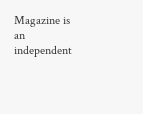Magazine is an independent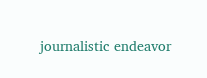journalistic endeavor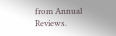from Annual Reviews.